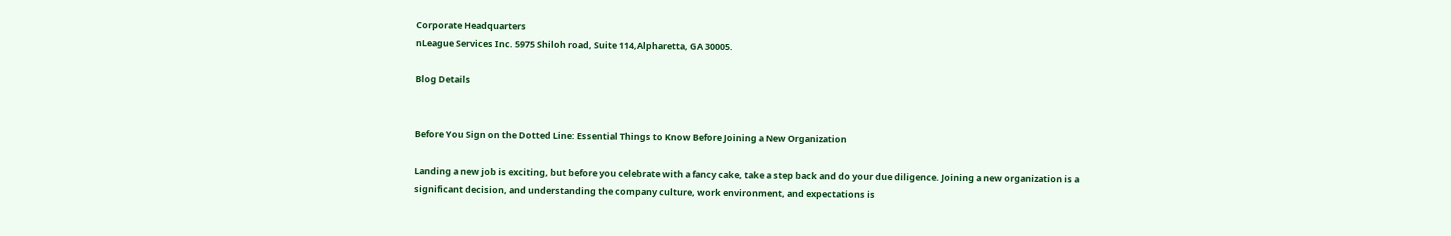Corporate Headquarters
nLeague Services Inc. 5975 Shiloh road, Suite 114,Alpharetta, GA 30005.

Blog Details


Before You Sign on the Dotted Line: Essential Things to Know Before Joining a New Organization

Landing a new job is exciting, but before you celebrate with a fancy cake, take a step back and do your due diligence. Joining a new organization is a significant decision, and understanding the company culture, work environment, and expectations is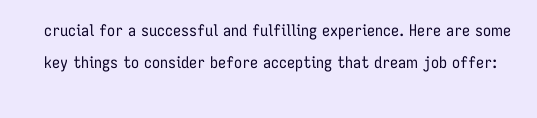crucial for a successful and fulfilling experience. Here are some key things to consider before accepting that dream job offer: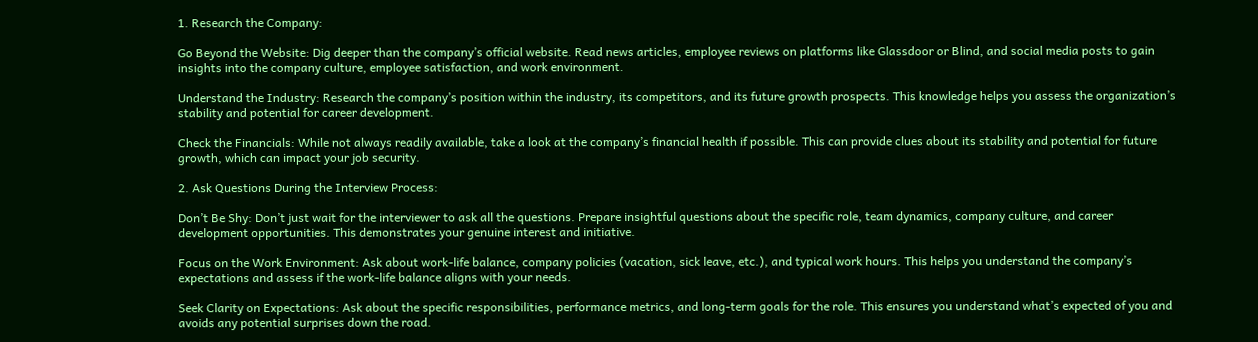1. Research the Company:

Go Beyond the Website: Dig deeper than the company’s official website. Read news articles, employee reviews on platforms like Glassdoor or Blind, and social media posts to gain insights into the company culture, employee satisfaction, and work environment.

Understand the Industry: Research the company’s position within the industry, its competitors, and its future growth prospects. This knowledge helps you assess the organization’s stability and potential for career development.

Check the Financials: While not always readily available, take a look at the company’s financial health if possible. This can provide clues about its stability and potential for future growth, which can impact your job security.

2. Ask Questions During the Interview Process:

Don’t Be Shy: Don’t just wait for the interviewer to ask all the questions. Prepare insightful questions about the specific role, team dynamics, company culture, and career development opportunities. This demonstrates your genuine interest and initiative.

Focus on the Work Environment: Ask about work-life balance, company policies (vacation, sick leave, etc.), and typical work hours. This helps you understand the company’s expectations and assess if the work-life balance aligns with your needs.

Seek Clarity on Expectations: Ask about the specific responsibilities, performance metrics, and long-term goals for the role. This ensures you understand what’s expected of you and avoids any potential surprises down the road.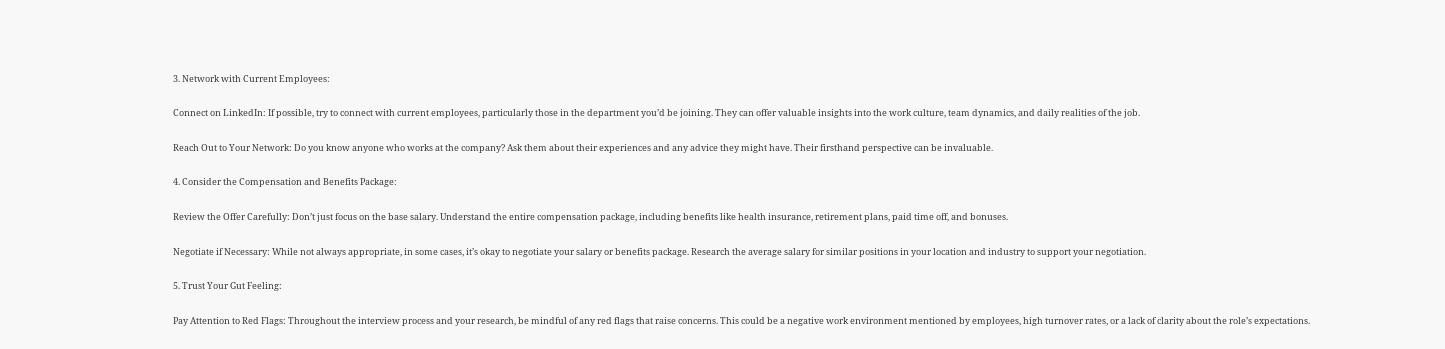3. Network with Current Employees:

Connect on LinkedIn: If possible, try to connect with current employees, particularly those in the department you’d be joining. They can offer valuable insights into the work culture, team dynamics, and daily realities of the job.

Reach Out to Your Network: Do you know anyone who works at the company? Ask them about their experiences and any advice they might have. Their firsthand perspective can be invaluable.

4. Consider the Compensation and Benefits Package:

Review the Offer Carefully: Don’t just focus on the base salary. Understand the entire compensation package, including benefits like health insurance, retirement plans, paid time off, and bonuses.

Negotiate if Necessary: While not always appropriate, in some cases, it’s okay to negotiate your salary or benefits package. Research the average salary for similar positions in your location and industry to support your negotiation.

5. Trust Your Gut Feeling:

Pay Attention to Red Flags: Throughout the interview process and your research, be mindful of any red flags that raise concerns. This could be a negative work environment mentioned by employees, high turnover rates, or a lack of clarity about the role’s expectations.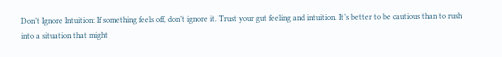Don’t Ignore Intuition: If something feels off, don’t ignore it. Trust your gut feeling and intuition. It’s better to be cautious than to rush into a situation that might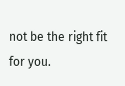not be the right fit for you.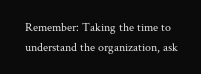Remember: Taking the time to understand the organization, ask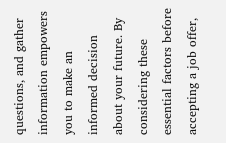questions, and gather information empowers you to make an informed decision about your future. By considering these essential factors before accepting a job offer,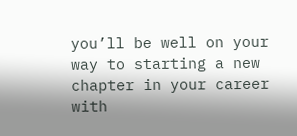you’ll be well on your way to starting a new chapter in your career with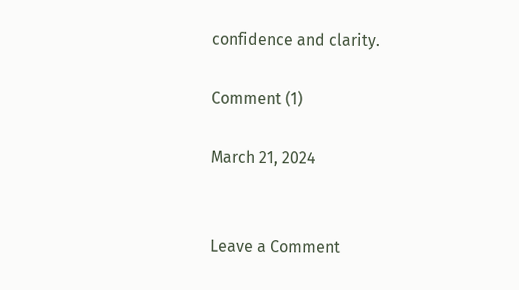confidence and clarity.

Comment (1)

March 21, 2024


Leave a Comment